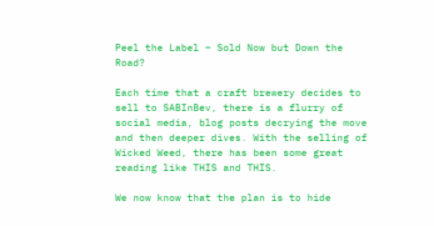Peel the Label – Sold Now but Down the Road?

Each time that a craft brewery decides to sell to SABInBev, there is a flurry of social media, blog posts decrying the move and then deeper dives. With the selling of Wicked Weed, there has been some great reading like THIS and THIS.

We now know that the plan is to hide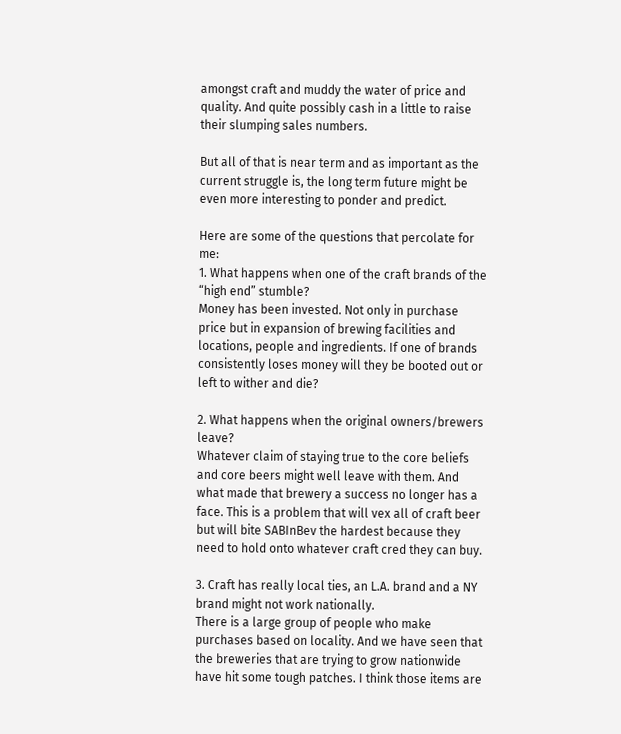amongst craft and muddy the water of price and quality. And quite possibly cash in a little to raise their slumping sales numbers.

But all of that is near term and as important as the current struggle is, the long term future might be even more interesting to ponder and predict.

Here are some of the questions that percolate for me:
1. What happens when one of the craft brands of the “high end” stumble?
Money has been invested. Not only in purchase price but in expansion of brewing facilities and locations, people and ingredients. If one of brands consistently loses money will they be booted out or left to wither and die?

2. What happens when the original owners/brewers leave?
Whatever claim of staying true to the core beliefs and core beers might well leave with them. And what made that brewery a success no longer has a face. This is a problem that will vex all of craft beer but will bite SABInBev the hardest because they need to hold onto whatever craft cred they can buy.

3. Craft has really local ties, an L.A. brand and a NY brand might not work nationally.
There is a large group of people who make purchases based on locality. And we have seen that the breweries that are trying to grow nationwide have hit some tough patches. I think those items are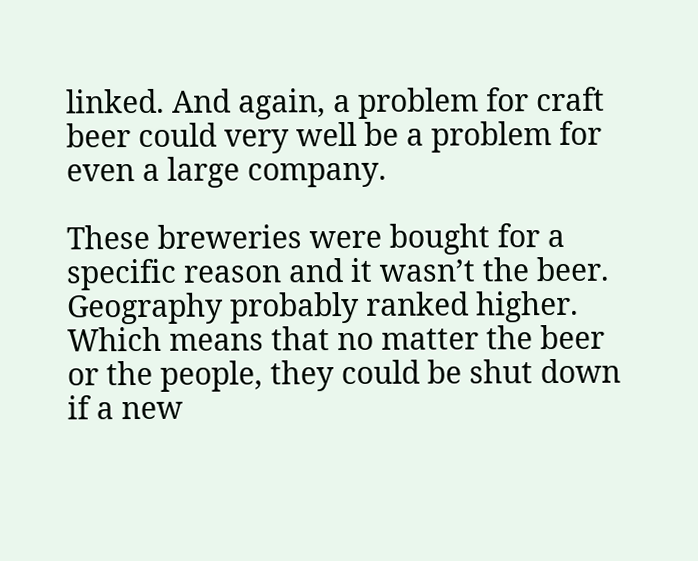linked. And again, a problem for craft beer could very well be a problem for even a large company.

These breweries were bought for a specific reason and it wasn’t the beer. Geography probably ranked higher. Which means that no matter the beer or the people, they could be shut down if a new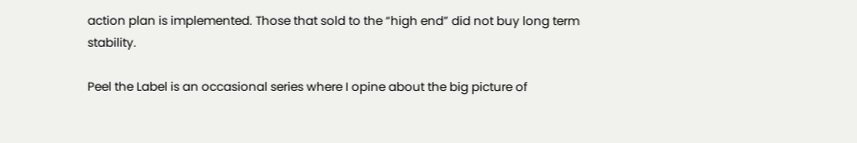action plan is implemented. Those that sold to the “high end” did not buy long term stability.

Peel the Label is an occasional series where I opine about the big picture of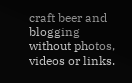craft beer and blogging without photos, videos or links.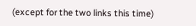(except for the two links this time)